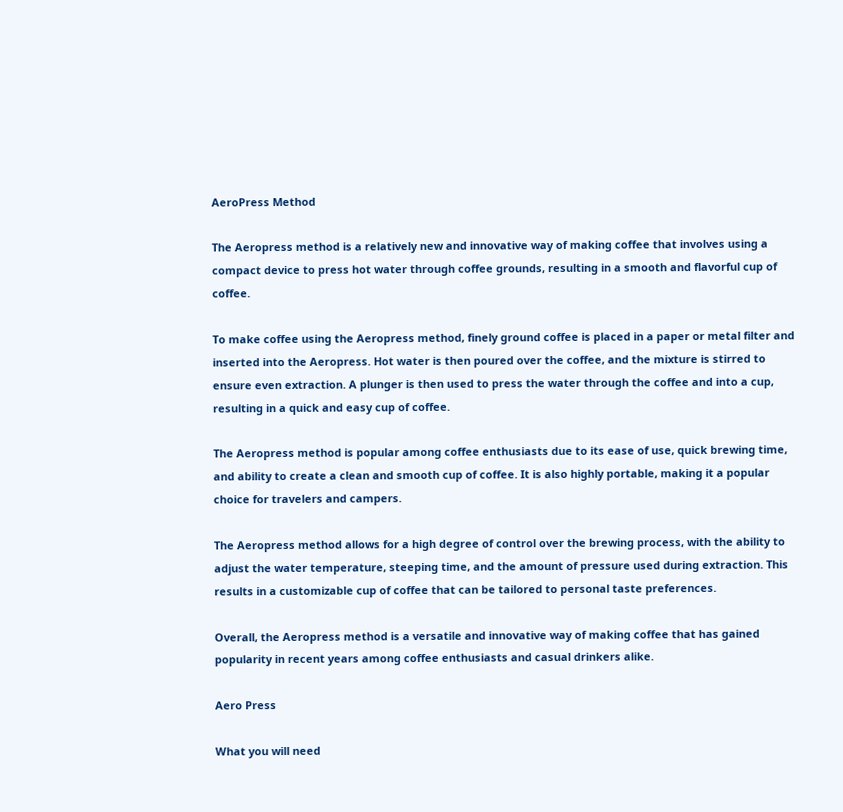AeroPress Method

The Aeropress method is a relatively new and innovative way of making coffee that involves using a compact device to press hot water through coffee grounds, resulting in a smooth and flavorful cup of coffee.

To make coffee using the Aeropress method, finely ground coffee is placed in a paper or metal filter and inserted into the Aeropress. Hot water is then poured over the coffee, and the mixture is stirred to ensure even extraction. A plunger is then used to press the water through the coffee and into a cup, resulting in a quick and easy cup of coffee.

The Aeropress method is popular among coffee enthusiasts due to its ease of use, quick brewing time, and ability to create a clean and smooth cup of coffee. It is also highly portable, making it a popular choice for travelers and campers.

The Aeropress method allows for a high degree of control over the brewing process, with the ability to adjust the water temperature, steeping time, and the amount of pressure used during extraction. This results in a customizable cup of coffee that can be tailored to personal taste preferences.

Overall, the Aeropress method is a versatile and innovative way of making coffee that has gained popularity in recent years among coffee enthusiasts and casual drinkers alike.

Aero Press

What you will need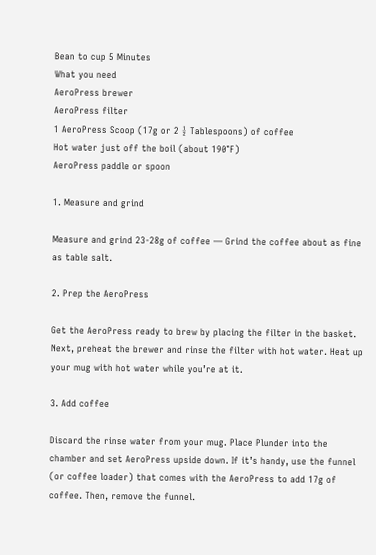Bean to cup 5 Minutes
What you need
AeroPress brewer
AeroPress filter
1 AeroPress Scoop (17g or 2 ½ Tablespoons) of coffee
Hot water just off the boil (about 190°F)
AeroPress paddle or spoon

1. Measure and grind

Measure and grind 23-28g of coffee — Grind the coffee about as fine as table salt.

2. Prep the AeroPress

Get the AeroPress ready to brew by placing the filter in the basket. Next, preheat the brewer and rinse the filter with hot water. Heat up your mug with hot water while you’re at it.

3. Add coffee

Discard the rinse water from your mug. Place Plunder into the chamber and set AeroPress upside down. If it’s handy, use the funnel (or coffee loader) that comes with the AeroPress to add 17g of coffee. Then, remove the funnel.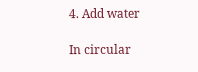4. Add water

In circular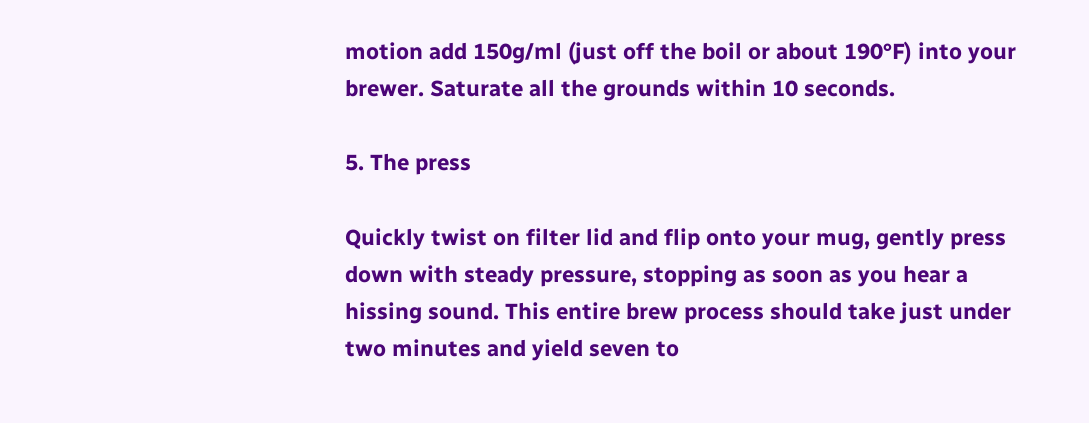motion add 150g/ml (just off the boil or about 190°F) into your brewer. Saturate all the grounds within 10 seconds.

5. The press

Quickly twist on filter lid and flip onto your mug, gently press down with steady pressure, stopping as soon as you hear a hissing sound. This entire brew process should take just under two minutes and yield seven to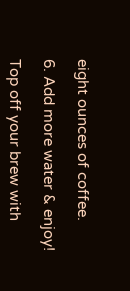eight ounces of coffee.

6. Add more water & enjoy!

Top off your brew with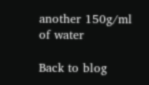another 150g/ml of water

Back to blog